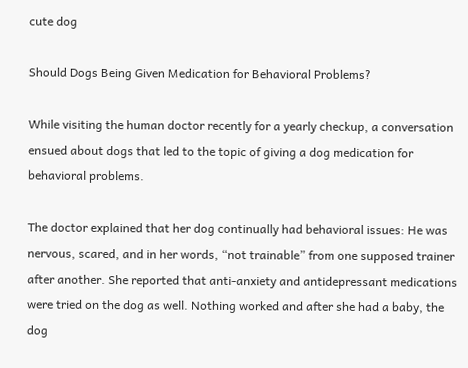cute dog

Should Dogs Being Given Medication for Behavioral Problems?

While visiting the human doctor recently for a yearly checkup, a conversation ensued about dogs that led to the topic of giving a dog medication for behavioral problems.

The doctor explained that her dog continually had behavioral issues: He was nervous, scared, and in her words, “not trainable” from one supposed trainer after another. She reported that anti-anxiety and antidepressant medications were tried on the dog as well. Nothing worked and after she had a baby, the dog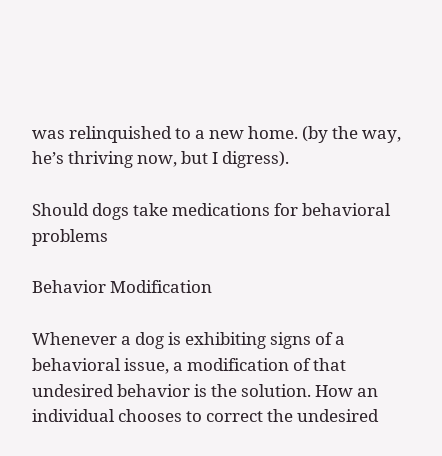was relinquished to a new home. (by the way, he’s thriving now, but I digress).

Should dogs take medications for behavioral problems

Behavior Modification

Whenever a dog is exhibiting signs of a behavioral issue, a modification of that undesired behavior is the solution. How an individual chooses to correct the undesired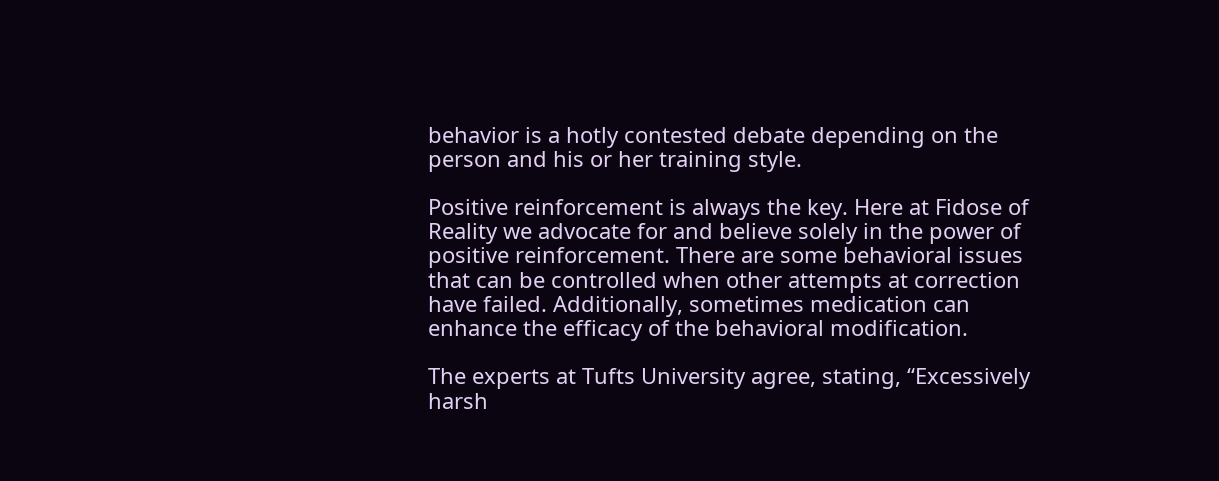behavior is a hotly contested debate depending on the person and his or her training style.

Positive reinforcement is always the key. Here at Fidose of Reality we advocate for and believe solely in the power of positive reinforcement. There are some behavioral issues that can be controlled when other attempts at correction have failed. Additionally, sometimes medication can enhance the efficacy of the behavioral modification.

The experts at Tufts University agree, stating, “Excessively harsh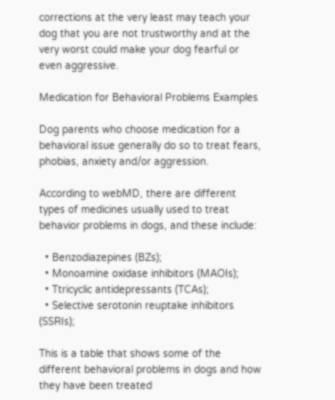corrections at the very least may teach your dog that you are not trustworthy and at the very worst could make your dog fearful or even aggressive.

Medication for Behavioral Problems Examples

Dog parents who choose medication for a behavioral issue generally do so to treat fears, phobias, anxiety and/or aggression.

According to webMD, there are different types of medicines usually used to treat behavior problems in dogs, and these include:

  • Benzodiazepines (BZs);
  • Monoamine oxidase inhibitors (MAOIs);
  • Ttricyclic antidepressants (TCAs);
  • Selective serotonin reuptake inhibitors (SSRIs);

This is a table that shows some of the different behavioral problems in dogs and how they have been treated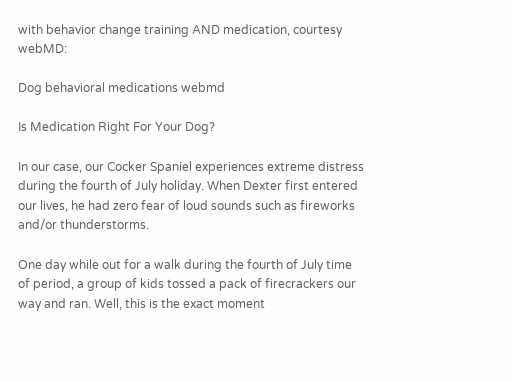with behavior change training AND medication, courtesy webMD:

Dog behavioral medications webmd

Is Medication Right For Your Dog?

In our case, our Cocker Spaniel experiences extreme distress during the fourth of July holiday. When Dexter first entered our lives, he had zero fear of loud sounds such as fireworks and/or thunderstorms.

One day while out for a walk during the fourth of July time of period, a group of kids tossed a pack of firecrackers our way and ran. Well, this is the exact moment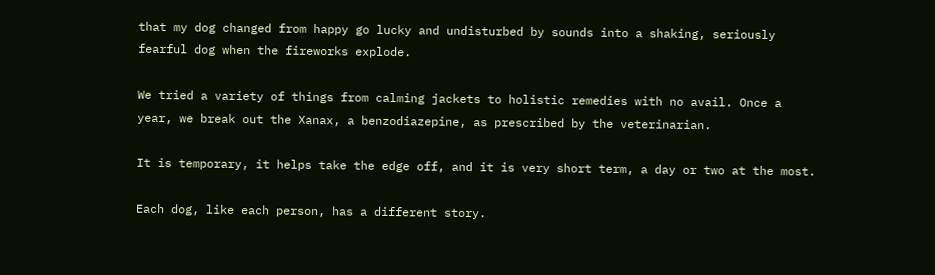that my dog changed from happy go lucky and undisturbed by sounds into a shaking, seriously fearful dog when the fireworks explode.

We tried a variety of things from calming jackets to holistic remedies with no avail. Once a year, we break out the Xanax, a benzodiazepine, as prescribed by the veterinarian.

It is temporary, it helps take the edge off, and it is very short term, a day or two at the most.

Each dog, like each person, has a different story.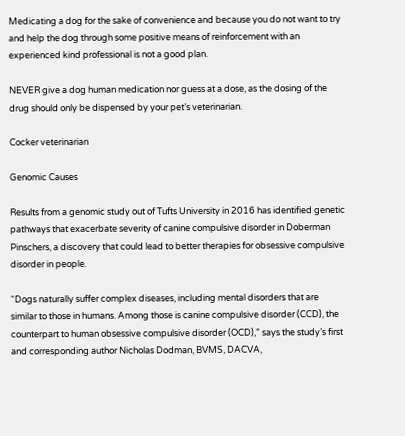Medicating a dog for the sake of convenience and because you do not want to try and help the dog through some positive means of reinforcement with an experienced kind professional is not a good plan.

NEVER give a dog human medication nor guess at a dose, as the dosing of the drug should only be dispensed by your pet’s veterinarian.

Cocker veterinarian

Genomic Causes

Results from a genomic study out of Tufts University in 2016 has identified genetic pathways that exacerbate severity of canine compulsive disorder in Doberman Pinschers, a discovery that could lead to better therapies for obsessive compulsive disorder in people.

“Dogs naturally suffer complex diseases, including mental disorders that are similar to those in humans. Among those is canine compulsive disorder (CCD), the counterpart to human obsessive compulsive disorder (OCD),” says the study’s first and corresponding author Nicholas Dodman, BVMS, DACVA,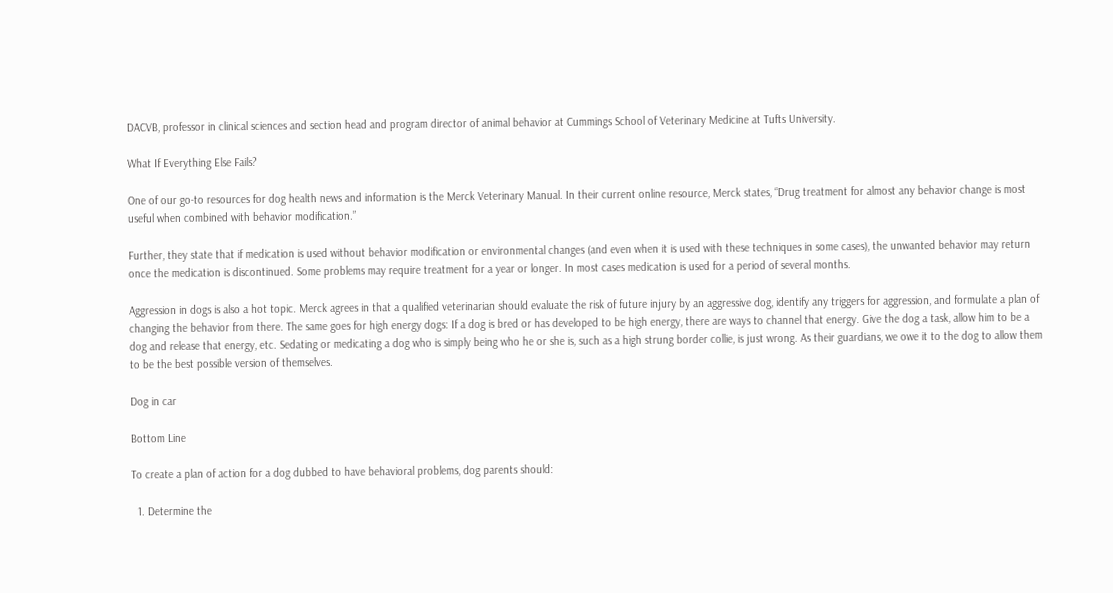DACVB, professor in clinical sciences and section head and program director of animal behavior at Cummings School of Veterinary Medicine at Tufts University.

What If Everything Else Fails?

One of our go-to resources for dog health news and information is the Merck Veterinary Manual. In their current online resource, Merck states, “Drug treatment for almost any behavior change is most useful when combined with behavior modification.”

Further, they state that if medication is used without behavior modification or environmental changes (and even when it is used with these techniques in some cases), the unwanted behavior may return once the medication is discontinued. Some problems may require treatment for a year or longer. In most cases medication is used for a period of several months.

Aggression in dogs is also a hot topic. Merck agrees in that a qualified veterinarian should evaluate the risk of future injury by an aggressive dog, identify any triggers for aggression, and formulate a plan of changing the behavior from there. The same goes for high energy dogs: If a dog is bred or has developed to be high energy, there are ways to channel that energy. Give the dog a task, allow him to be a dog and release that energy, etc. Sedating or medicating a dog who is simply being who he or she is, such as a high strung border collie, is just wrong. As their guardians, we owe it to the dog to allow them to be the best possible version of themselves.

Dog in car

Bottom Line

To create a plan of action for a dog dubbed to have behavioral problems, dog parents should:

  1. Determine the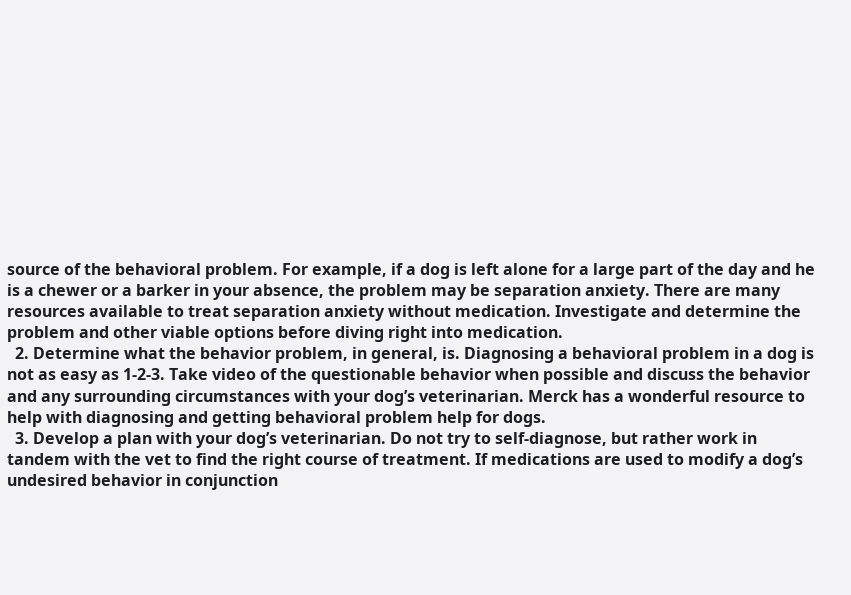source of the behavioral problem. For example, if a dog is left alone for a large part of the day and he is a chewer or a barker in your absence, the problem may be separation anxiety. There are many resources available to treat separation anxiety without medication. Investigate and determine the problem and other viable options before diving right into medication.
  2. Determine what the behavior problem, in general, is. Diagnosing a behavioral problem in a dog is not as easy as 1-2-3. Take video of the questionable behavior when possible and discuss the behavior and any surrounding circumstances with your dog’s veterinarian. Merck has a wonderful resource to help with diagnosing and getting behavioral problem help for dogs.
  3. Develop a plan with your dog’s veterinarian. Do not try to self-diagnose, but rather work in tandem with the vet to find the right course of treatment. If medications are used to modify a dog’s undesired behavior in conjunction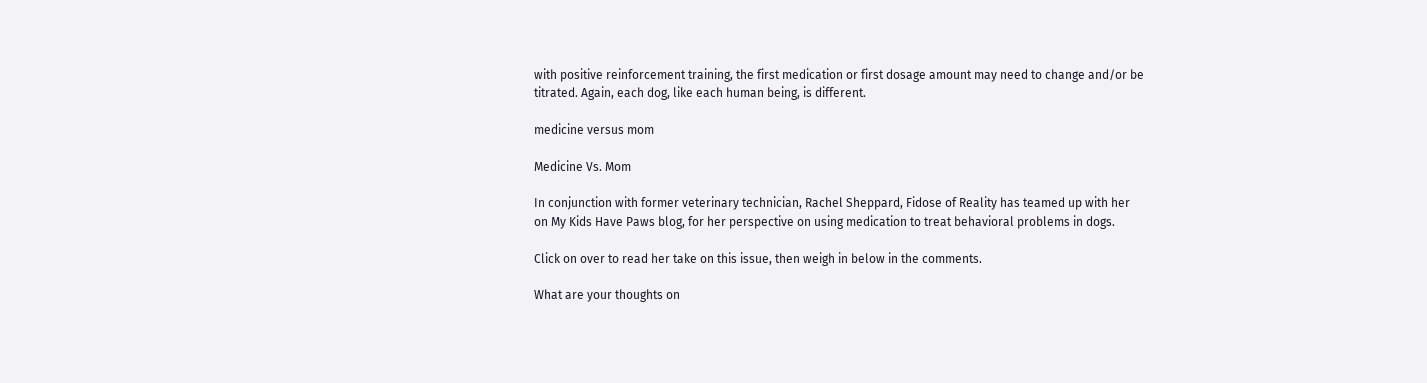with positive reinforcement training, the first medication or first dosage amount may need to change and/or be titrated. Again, each dog, like each human being, is different.

medicine versus mom

Medicine Vs. Mom

In conjunction with former veterinary technician, Rachel Sheppard, Fidose of Reality has teamed up with her on My Kids Have Paws blog, for her perspective on using medication to treat behavioral problems in dogs.

Click on over to read her take on this issue, then weigh in below in the comments.

What are your thoughts on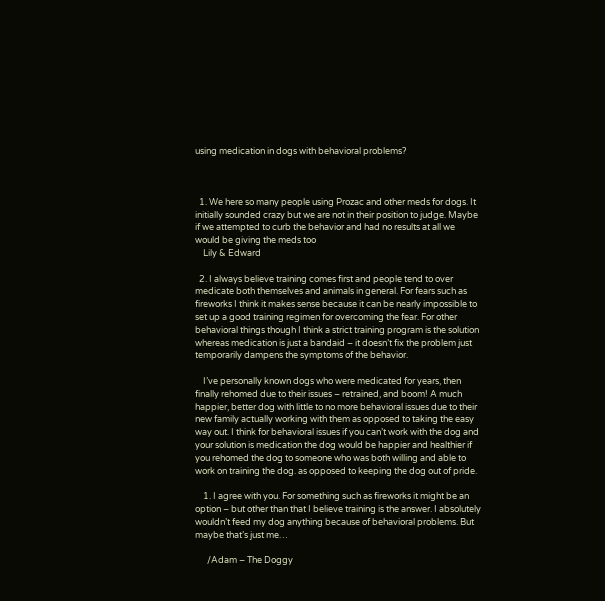using medication in dogs with behavioral problems?



  1. We here so many people using Prozac and other meds for dogs. It initially sounded crazy but we are not in their position to judge. Maybe if we attempted to curb the behavior and had no results at all we would be giving the meds too
    Lily & Edward

  2. I always believe training comes first and people tend to over medicate both themselves and animals in general. For fears such as fireworks I think it makes sense because it can be nearly impossible to set up a good training regimen for overcoming the fear. For other behavioral things though I think a strict training program is the solution whereas medication is just a bandaid – it doesn’t fix the problem just temporarily dampens the symptoms of the behavior.

    I’ve personally known dogs who were medicated for years, then finally rehomed due to their issues – retrained, and boom! A much happier, better dog with little to no more behavioral issues due to their new family actually working with them as opposed to taking the easy way out. I think for behavioral issues if you can’t work with the dog and your solution is medication the dog would be happier and healthier if you rehomed the dog to someone who was both willing and able to work on training the dog. as opposed to keeping the dog out of pride.

    1. I agree with you. For something such as fireworks it might be an option – but other than that I believe training is the answer. I absolutely wouldn’t feed my dog anything because of behavioral problems. But maybe that’s just me…

      /Adam – The Doggy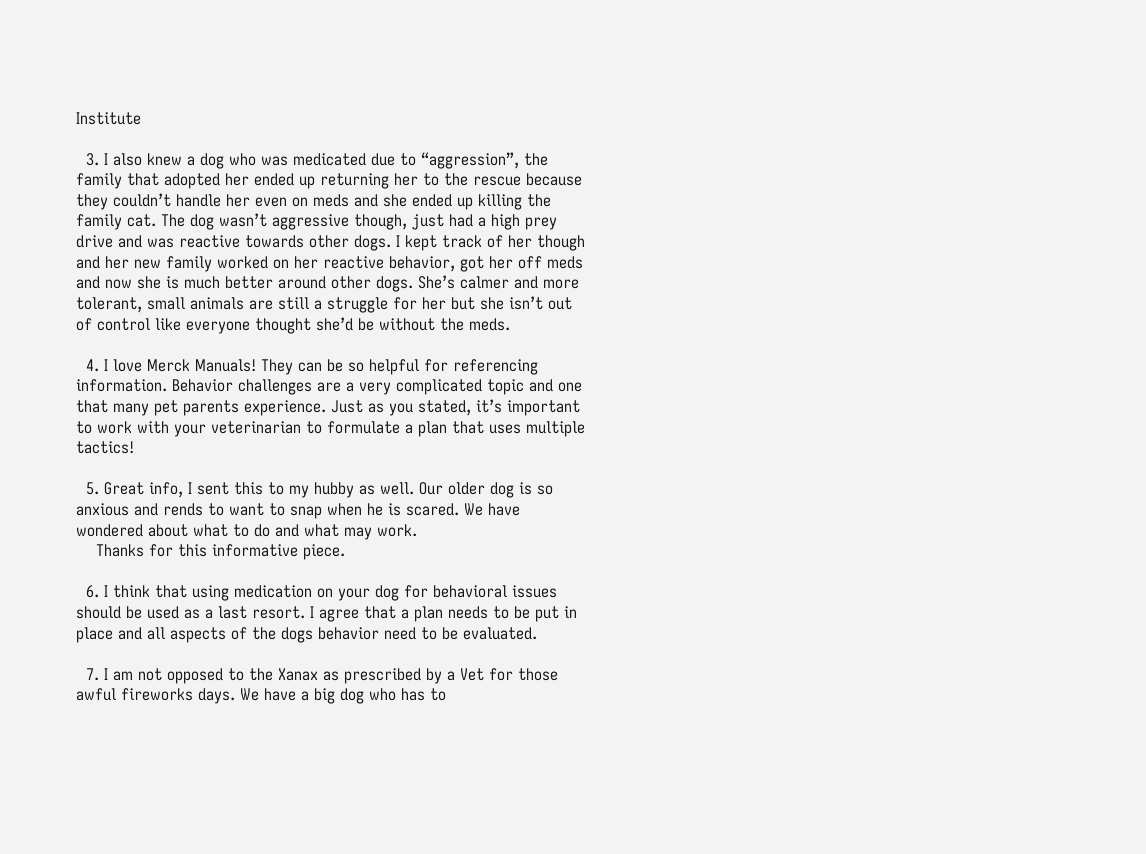Institute

  3. I also knew a dog who was medicated due to “aggression”, the family that adopted her ended up returning her to the rescue because they couldn’t handle her even on meds and she ended up killing the family cat. The dog wasn’t aggressive though, just had a high prey drive and was reactive towards other dogs. I kept track of her though and her new family worked on her reactive behavior, got her off meds and now she is much better around other dogs. She’s calmer and more tolerant, small animals are still a struggle for her but she isn’t out of control like everyone thought she’d be without the meds.

  4. I love Merck Manuals! They can be so helpful for referencing information. Behavior challenges are a very complicated topic and one that many pet parents experience. Just as you stated, it’s important to work with your veterinarian to formulate a plan that uses multiple tactics!

  5. Great info, I sent this to my hubby as well. Our older dog is so anxious and rends to want to snap when he is scared. We have wondered about what to do and what may work.
    Thanks for this informative piece.

  6. I think that using medication on your dog for behavioral issues should be used as a last resort. I agree that a plan needs to be put in place and all aspects of the dogs behavior need to be evaluated.

  7. I am not opposed to the Xanax as prescribed by a Vet for those awful fireworks days. We have a big dog who has to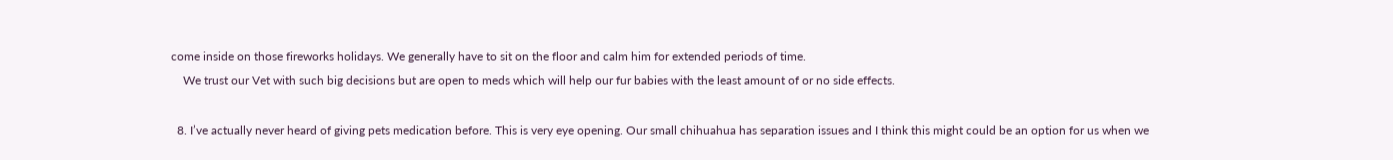come inside on those fireworks holidays. We generally have to sit on the floor and calm him for extended periods of time.
    We trust our Vet with such big decisions but are open to meds which will help our fur babies with the least amount of or no side effects.

  8. I’ve actually never heard of giving pets medication before. This is very eye opening. Our small chihuahua has separation issues and I think this might could be an option for us when we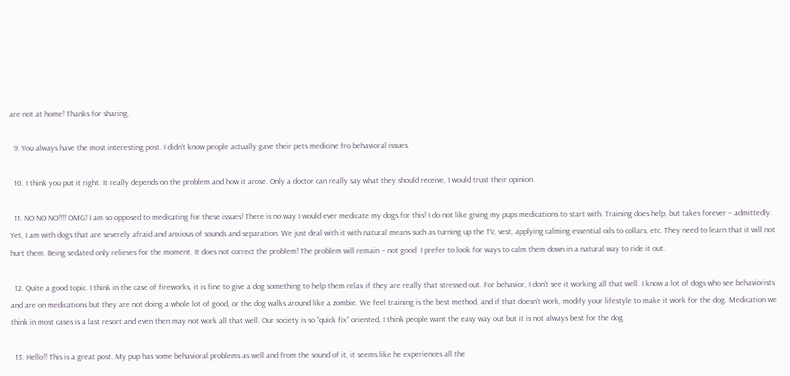are not at home! Thanks for sharing.

  9. You always have the most interesting post. I didn’t know people actually gave their pets medicine fro behavioral issues.

  10. I think you put it right. It really depends on the problem and how it arose. Only a doctor can really say what they should receive, I would trust their opinion.

  11. NO NO NO!!!! OMG! I am so opposed to medicating for these issues! There is no way I would ever medicate my dogs for this! I do not like giving my pups medications to start with. Training does help, but takes forever – admittedly. Yet, I am with dogs that are severely afraid and anxious of sounds and separation. We just deal with it with natural means such as turning up the TV, vest, applying calming essential oils to collars, etc. They need to learn that it will not hurt them. Being sedated only relieves for the moment. It does not correct the problem! The problem will remain – not good  I prefer to look for ways to calm them down in a natural way to ride it out.

  12. Quite a good topic. I think in the case of fireworks, it is fine to give a dog something to help them relax if they are really that stressed out. For behavior, I don’t see it working all that well. I know a lot of dogs who see behaviorists and are on medications but they are not doing a whole lot of good, or the dog walks around like a zombie. We feel training is the best method, and if that doesn’t work, modify your lifestyle to make it work for the dog. Medication we think in most cases is a last resort and even then may not work all that well. Our society is so “quick fix” oriented, I think people want the easy way out but it is not always best for the dog.

  13. Hello!! This is a great post. My pup has some behavioral problems as well and from the sound of it, it seems like he experiences all the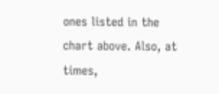ones listed in the chart above. Also, at times,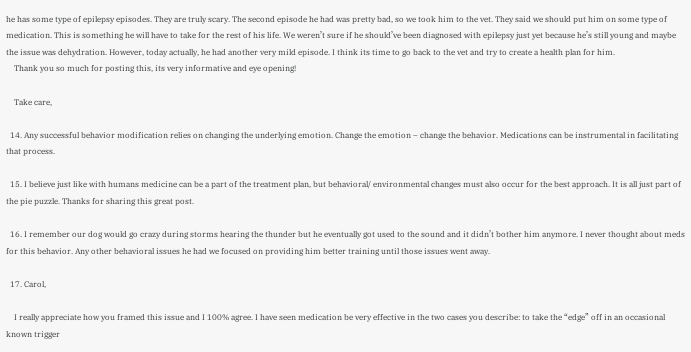he has some type of epilepsy episodes. They are truly scary. The second episode he had was pretty bad, so we took him to the vet. They said we should put him on some type of medication. This is something he will have to take for the rest of his life. We weren’t sure if he should’ve been diagnosed with epilepsy just yet because he’s still young and maybe the issue was dehydration. However, today actually, he had another very mild episode. I think its time to go back to the vet and try to create a health plan for him.
    Thank you so much for posting this, its very informative and eye opening!

    Take care,

  14. Any successful behavior modification relies on changing the underlying emotion. Change the emotion – change the behavior. Medications can be instrumental in facilitating that process.

  15. I believe just like with humans medicine can be a part of the treatment plan, but behavioral/ environmental changes must also occur for the best approach. It is all just part of the pie puzzle. Thanks for sharing this great post.

  16. I remember our dog would go crazy during storms hearing the thunder but he eventually got used to the sound and it didn’t bother him anymore. I never thought about meds for this behavior. Any other behavioral issues he had we focused on providing him better training until those issues went away.

  17. Carol,

    I really appreciate how you framed this issue and I 100% agree. I have seen medication be very effective in the two cases you describe: to take the “edge” off in an occasional known trigger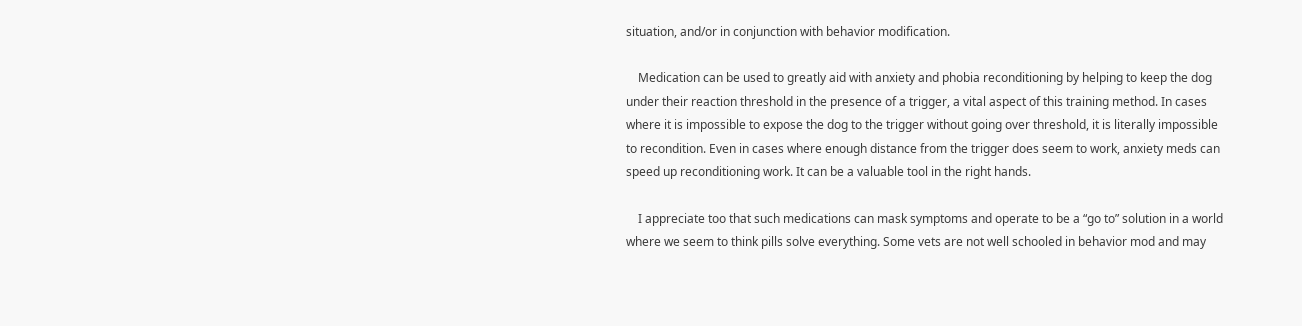situation, and/or in conjunction with behavior modification.

    Medication can be used to greatly aid with anxiety and phobia reconditioning by helping to keep the dog under their reaction threshold in the presence of a trigger, a vital aspect of this training method. In cases where it is impossible to expose the dog to the trigger without going over threshold, it is literally impossible to recondition. Even in cases where enough distance from the trigger does seem to work, anxiety meds can speed up reconditioning work. It can be a valuable tool in the right hands.

    I appreciate too that such medications can mask symptoms and operate to be a “go to” solution in a world where we seem to think pills solve everything. Some vets are not well schooled in behavior mod and may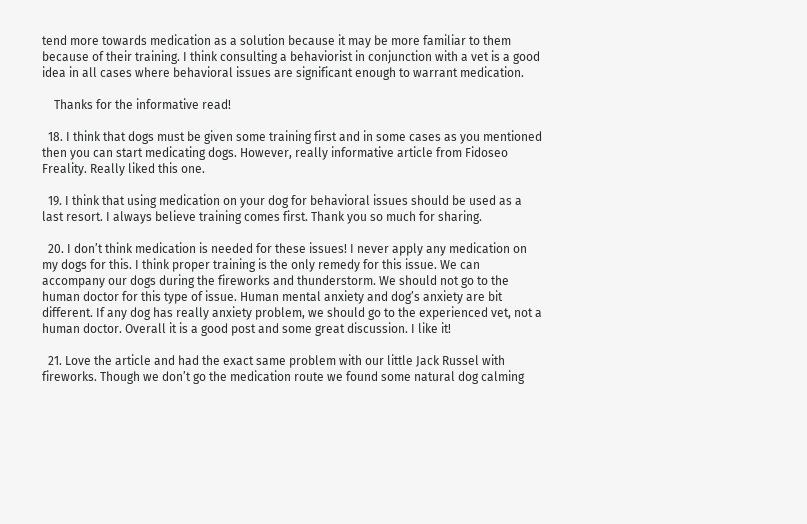tend more towards medication as a solution because it may be more familiar to them because of their training. I think consulting a behaviorist in conjunction with a vet is a good idea in all cases where behavioral issues are significant enough to warrant medication.

    Thanks for the informative read!

  18. I think that dogs must be given some training first and in some cases as you mentioned then you can start medicating dogs. However, really informative article from Fidoseo Freality. Really liked this one.

  19. I think that using medication on your dog for behavioral issues should be used as a last resort. I always believe training comes first. Thank you so much for sharing.

  20. I don’t think medication is needed for these issues! I never apply any medication on my dogs for this. I think proper training is the only remedy for this issue. We can accompany our dogs during the fireworks and thunderstorm. We should not go to the human doctor for this type of issue. Human mental anxiety and dog’s anxiety are bit different. If any dog has really anxiety problem, we should go to the experienced vet, not a human doctor. Overall it is a good post and some great discussion. I like it!

  21. Love the article and had the exact same problem with our little Jack Russel with fireworks. Though we don’t go the medication route we found some natural dog calming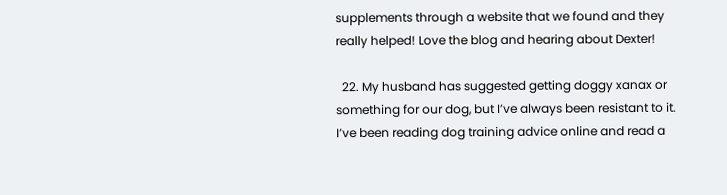supplements through a website that we found and they really helped! Love the blog and hearing about Dexter!

  22. My husband has suggested getting doggy xanax or something for our dog, but I’ve always been resistant to it. I’ve been reading dog training advice online and read a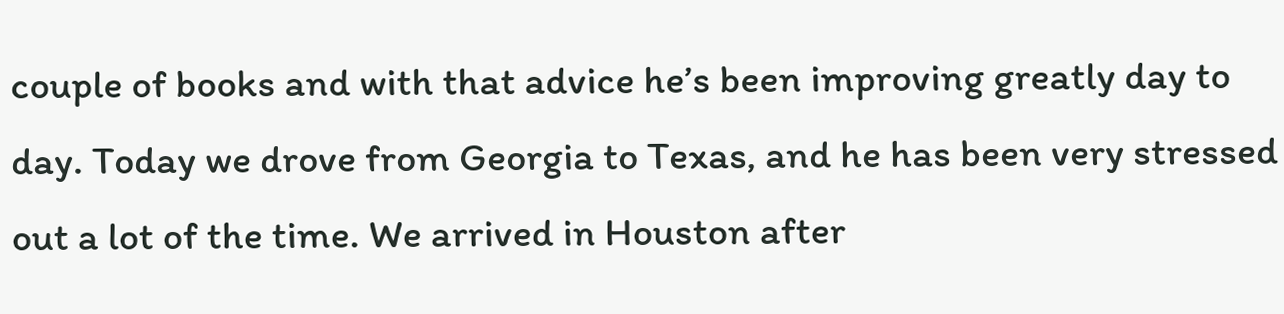couple of books and with that advice he’s been improving greatly day to day. Today we drove from Georgia to Texas, and he has been very stressed out a lot of the time. We arrived in Houston after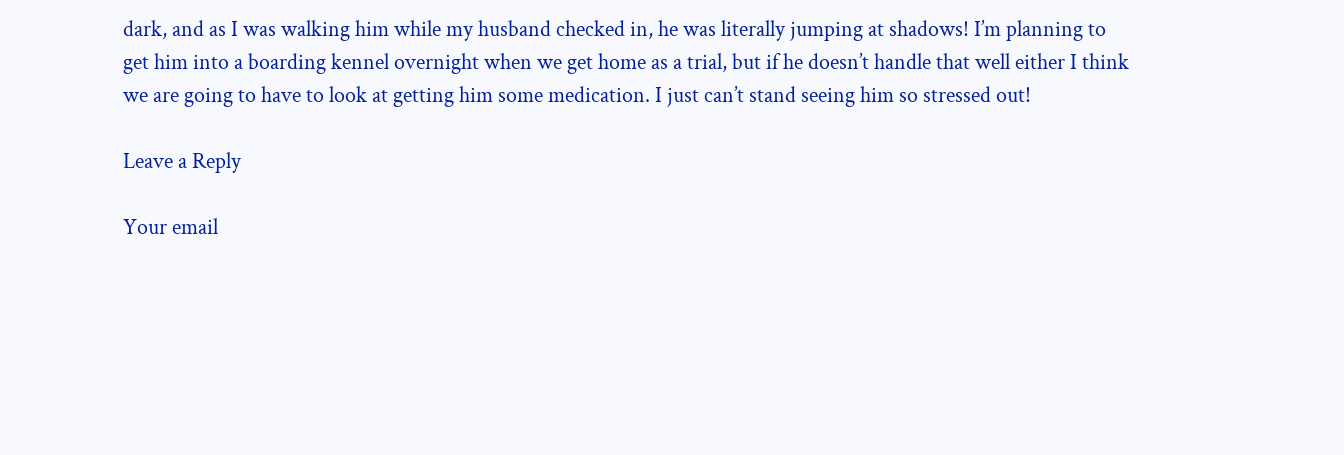dark, and as I was walking him while my husband checked in, he was literally jumping at shadows! I’m planning to get him into a boarding kennel overnight when we get home as a trial, but if he doesn’t handle that well either I think we are going to have to look at getting him some medication. I just can’t stand seeing him so stressed out!

Leave a Reply

Your email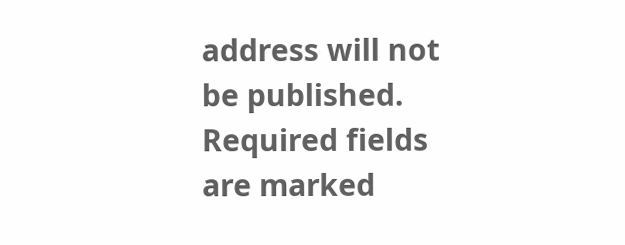address will not be published. Required fields are marked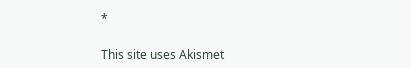*

This site uses Akismet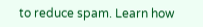to reduce spam. Learn how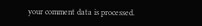your comment data is processed.